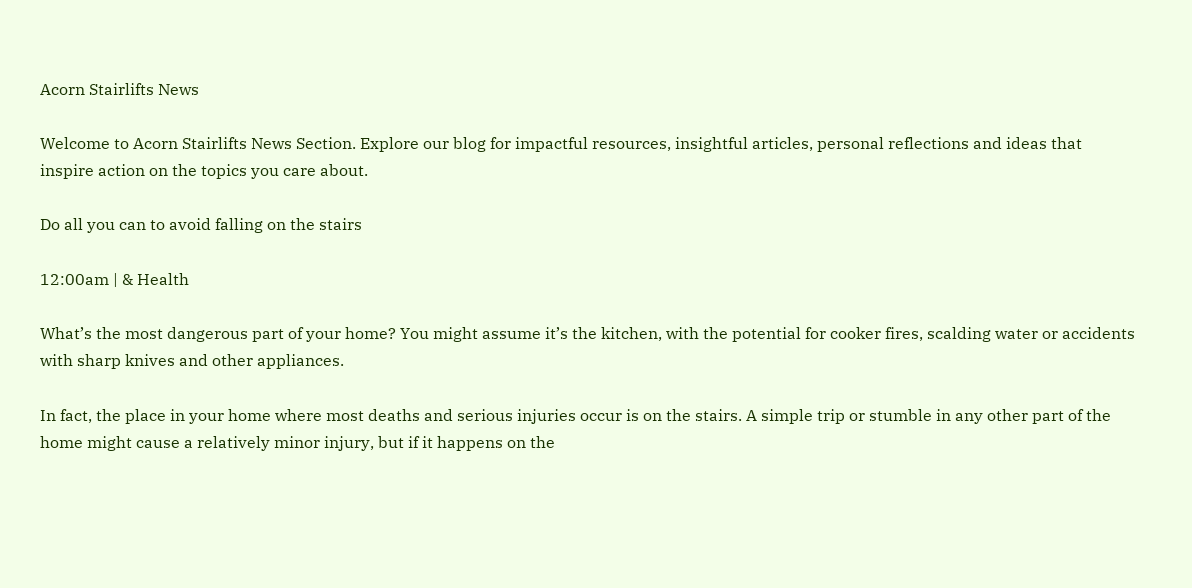Acorn Stairlifts News

Welcome to Acorn Stairlifts News Section. Explore our blog for impactful resources, insightful articles, personal reflections and ideas that inspire action on the topics you care about.

Do all you can to avoid falling on the stairs

12:00am | & Health

What’s the most dangerous part of your home? You might assume it’s the kitchen, with the potential for cooker fires, scalding water or accidents with sharp knives and other appliances.

In fact, the place in your home where most deaths and serious injuries occur is on the stairs. A simple trip or stumble in any other part of the home might cause a relatively minor injury, but if it happens on the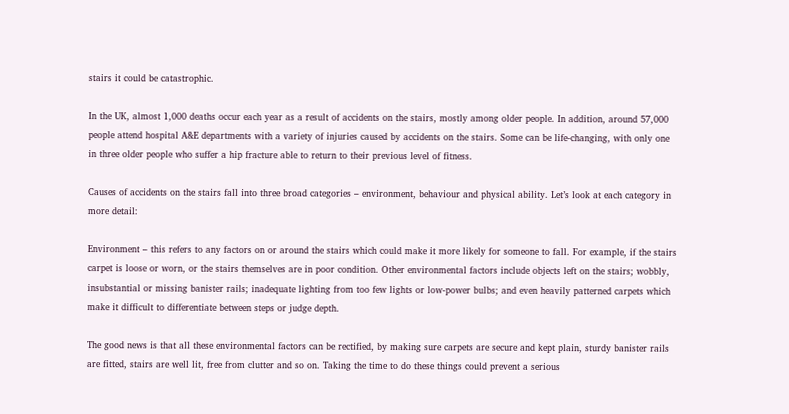stairs it could be catastrophic.

In the UK, almost 1,000 deaths occur each year as a result of accidents on the stairs, mostly among older people. In addition, around 57,000 people attend hospital A&E departments with a variety of injuries caused by accidents on the stairs. Some can be life-changing, with only one in three older people who suffer a hip fracture able to return to their previous level of fitness.

Causes of accidents on the stairs fall into three broad categories – environment, behaviour and physical ability. Let’s look at each category in more detail:

Environment – this refers to any factors on or around the stairs which could make it more likely for someone to fall. For example, if the stairs carpet is loose or worn, or the stairs themselves are in poor condition. Other environmental factors include objects left on the stairs; wobbly, insubstantial or missing banister rails; inadequate lighting from too few lights or low-power bulbs; and even heavily patterned carpets which make it difficult to differentiate between steps or judge depth.

The good news is that all these environmental factors can be rectified, by making sure carpets are secure and kept plain, sturdy banister rails are fitted, stairs are well lit, free from clutter and so on. Taking the time to do these things could prevent a serious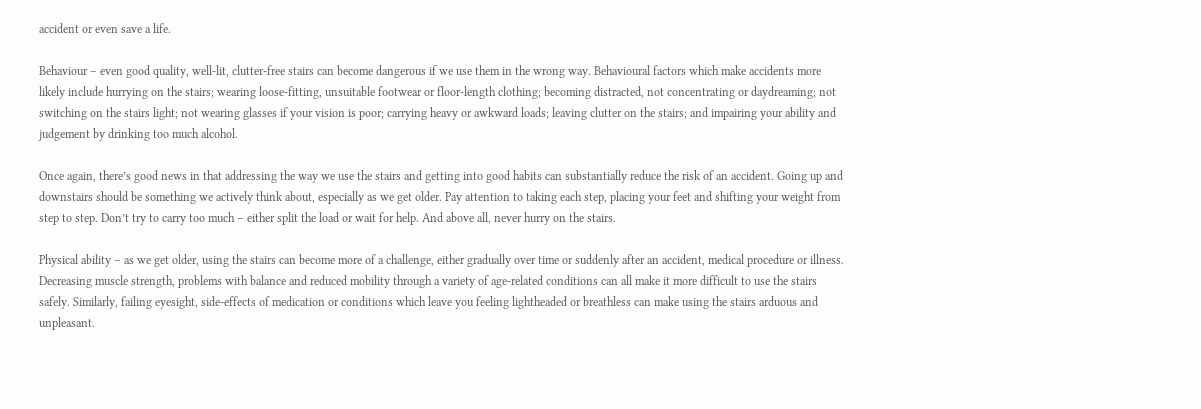accident or even save a life.

Behaviour – even good quality, well-lit, clutter-free stairs can become dangerous if we use them in the wrong way. Behavioural factors which make accidents more likely include hurrying on the stairs; wearing loose-fitting, unsuitable footwear or floor-length clothing; becoming distracted, not concentrating or daydreaming; not switching on the stairs light; not wearing glasses if your vision is poor; carrying heavy or awkward loads; leaving clutter on the stairs; and impairing your ability and judgement by drinking too much alcohol.

Once again, there’s good news in that addressing the way we use the stairs and getting into good habits can substantially reduce the risk of an accident. Going up and downstairs should be something we actively think about, especially as we get older. Pay attention to taking each step, placing your feet and shifting your weight from step to step. Don’t try to carry too much – either split the load or wait for help. And above all, never hurry on the stairs.

Physical ability – as we get older, using the stairs can become more of a challenge, either gradually over time or suddenly after an accident, medical procedure or illness. Decreasing muscle strength, problems with balance and reduced mobility through a variety of age-related conditions can all make it more difficult to use the stairs safely. Similarly, failing eyesight, side-effects of medication or conditions which leave you feeling lightheaded or breathless can make using the stairs arduous and unpleasant.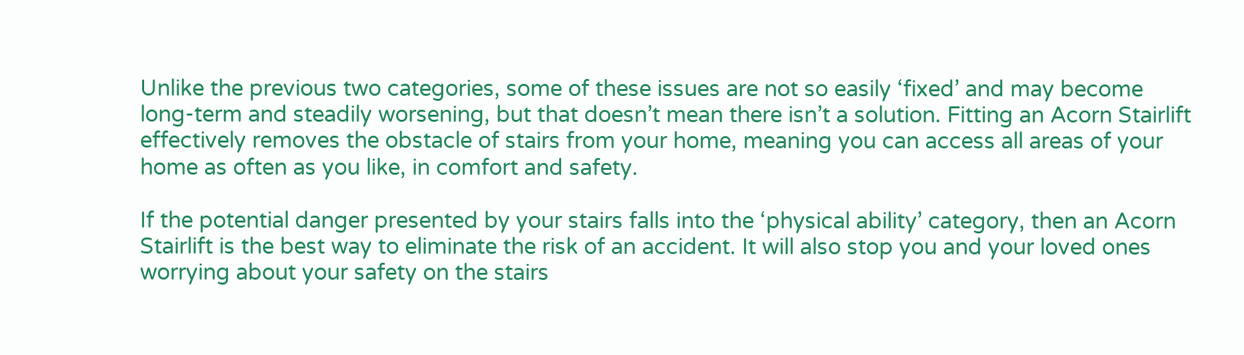Unlike the previous two categories, some of these issues are not so easily ‘fixed’ and may become long-term and steadily worsening, but that doesn’t mean there isn’t a solution. Fitting an Acorn Stairlift effectively removes the obstacle of stairs from your home, meaning you can access all areas of your home as often as you like, in comfort and safety.

If the potential danger presented by your stairs falls into the ‘physical ability’ category, then an Acorn Stairlift is the best way to eliminate the risk of an accident. It will also stop you and your loved ones worrying about your safety on the stairs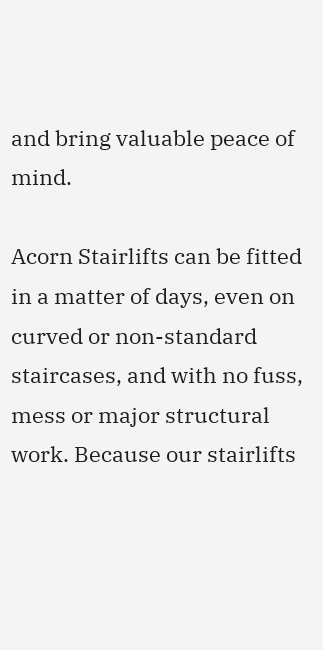and bring valuable peace of mind.

Acorn Stairlifts can be fitted in a matter of days, even on curved or non-standard staircases, and with no fuss, mess or major structural work. Because our stairlifts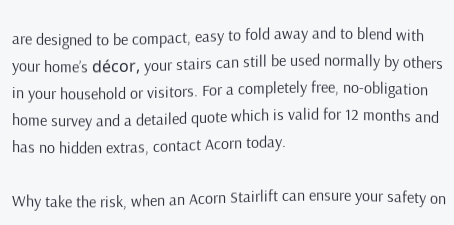are designed to be compact, easy to fold away and to blend with your home’s décor, your stairs can still be used normally by others in your household or visitors. For a completely free, no-obligation home survey and a detailed quote which is valid for 12 months and has no hidden extras, contact Acorn today.

Why take the risk, when an Acorn Stairlift can ensure your safety on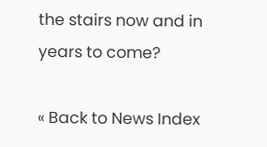the stairs now and in years to come?

« Back to News Index